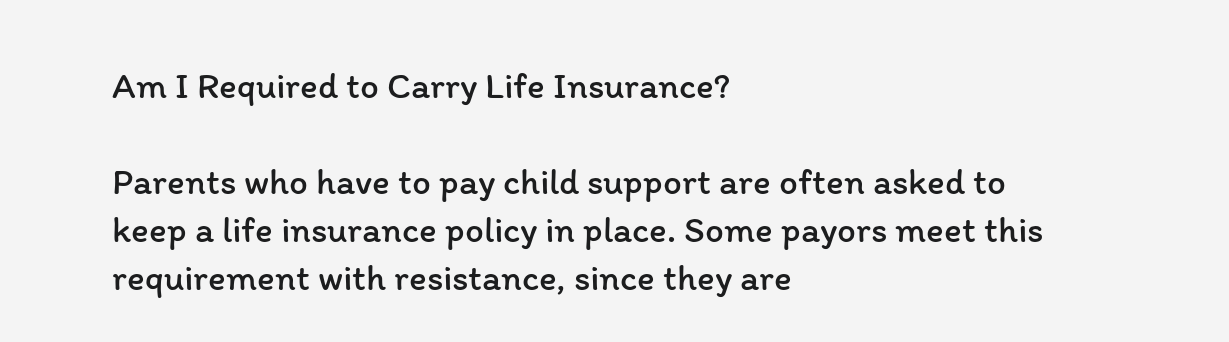Am I Required to Carry Life Insurance?

Parents who have to pay child support are often asked to keep a life insurance policy in place. Some payors meet this requirement with resistance, since they are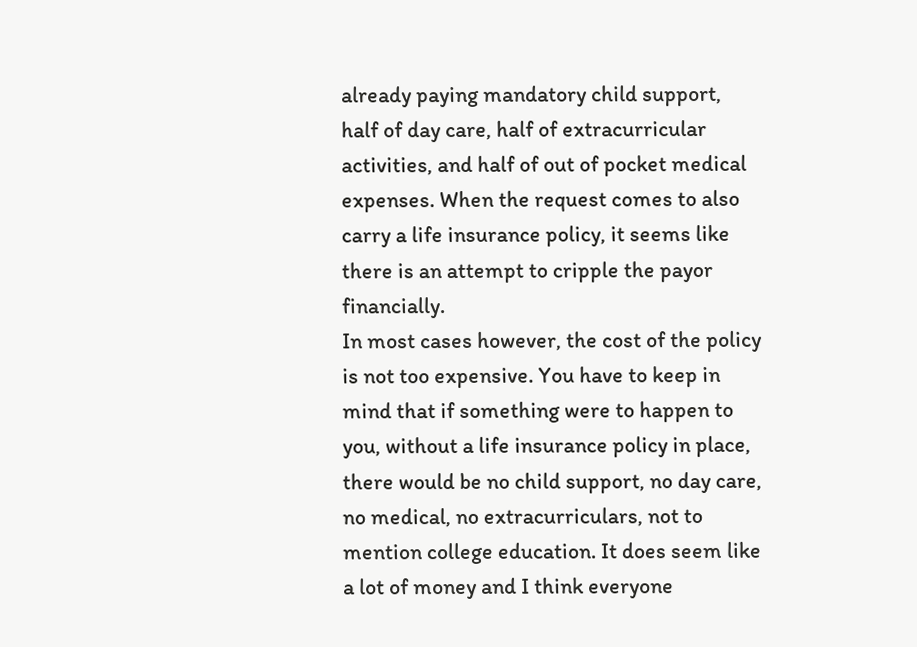already paying mandatory child support, half of day care, half of extracurricular activities, and half of out of pocket medical expenses. When the request comes to also carry a life insurance policy, it seems like there is an attempt to cripple the payor financially.
In most cases however, the cost of the policy is not too expensive. You have to keep in mind that if something were to happen to you, without a life insurance policy in place, there would be no child support, no day care, no medical, no extracurriculars, not to mention college education. It does seem like a lot of money and I think everyone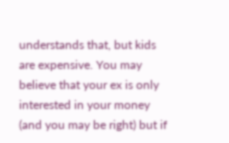understands that, but kids are expensive. You may believe that your ex is only interested in your money (and you may be right) but if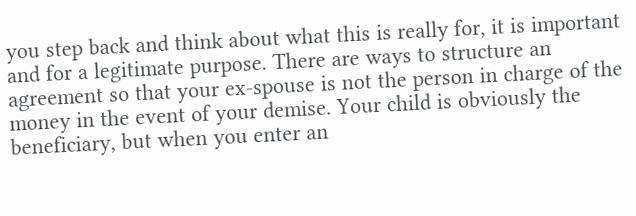you step back and think about what this is really for, it is important and for a legitimate purpose. There are ways to structure an agreement so that your ex-spouse is not the person in charge of the money in the event of your demise. Your child is obviously the beneficiary, but when you enter an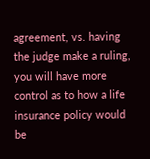agreement, vs. having the judge make a ruling, you will have more control as to how a life insurance policy would be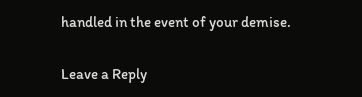handled in the event of your demise.

Leave a Reply